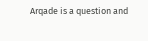Arqade is a question and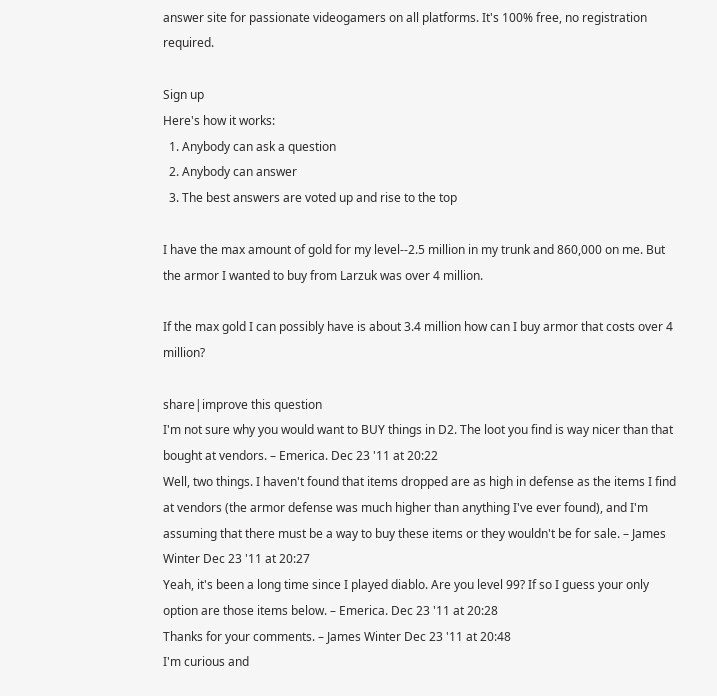answer site for passionate videogamers on all platforms. It's 100% free, no registration required.

Sign up
Here's how it works:
  1. Anybody can ask a question
  2. Anybody can answer
  3. The best answers are voted up and rise to the top

I have the max amount of gold for my level--2.5 million in my trunk and 860,000 on me. But the armor I wanted to buy from Larzuk was over 4 million.

If the max gold I can possibly have is about 3.4 million how can I buy armor that costs over 4 million?

share|improve this question
I'm not sure why you would want to BUY things in D2. The loot you find is way nicer than that bought at vendors. – Emerica. Dec 23 '11 at 20:22
Well, two things. I haven't found that items dropped are as high in defense as the items I find at vendors (the armor defense was much higher than anything I've ever found), and I'm assuming that there must be a way to buy these items or they wouldn't be for sale. – James Winter Dec 23 '11 at 20:27
Yeah, it's been a long time since I played diablo. Are you level 99? If so I guess your only option are those items below. – Emerica. Dec 23 '11 at 20:28
Thanks for your comments. – James Winter Dec 23 '11 at 20:48
I'm curious and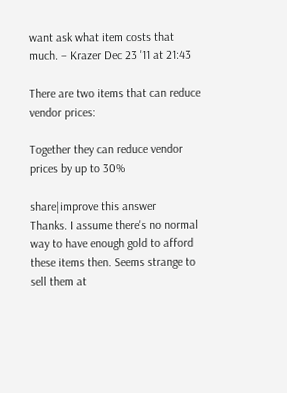want ask what item costs that much. – Krazer Dec 23 '11 at 21:43

There are two items that can reduce vendor prices:

Together they can reduce vendor prices by up to 30%

share|improve this answer
Thanks. I assume there's no normal way to have enough gold to afford these items then. Seems strange to sell them at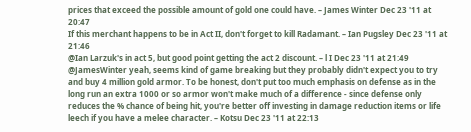prices that exceed the possible amount of gold one could have. – James Winter Dec 23 '11 at 20:47
If this merchant happens to be in Act II, don't forget to kill Radamant. – Ian Pugsley Dec 23 '11 at 21:46
@Ian Larzuk's in act 5, but good point getting the act 2 discount. – l I Dec 23 '11 at 21:49
@JamesWinter yeah, seems kind of game breaking but they probably didn't expect you to try and buy 4 million gold armor. To be honest, don't put too much emphasis on defense as in the long run an extra 1000 or so armor won't make much of a difference - since defense only reduces the % chance of being hit, you're better off investing in damage reduction items or life leech if you have a melee character. – Kotsu Dec 23 '11 at 22:13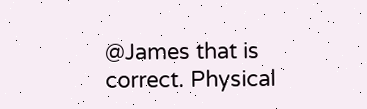@James that is correct. Physical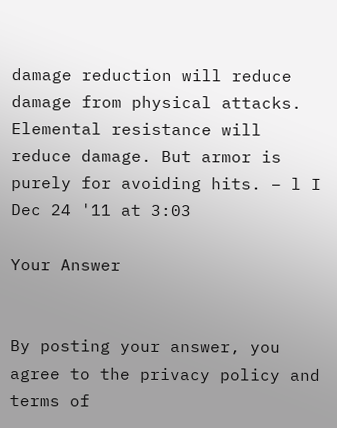damage reduction will reduce damage from physical attacks. Elemental resistance will reduce damage. But armor is purely for avoiding hits. – l I Dec 24 '11 at 3:03

Your Answer


By posting your answer, you agree to the privacy policy and terms of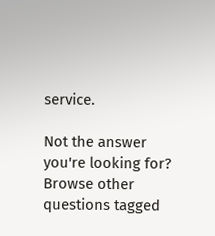service.

Not the answer you're looking for? Browse other questions tagged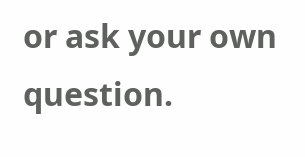or ask your own question.